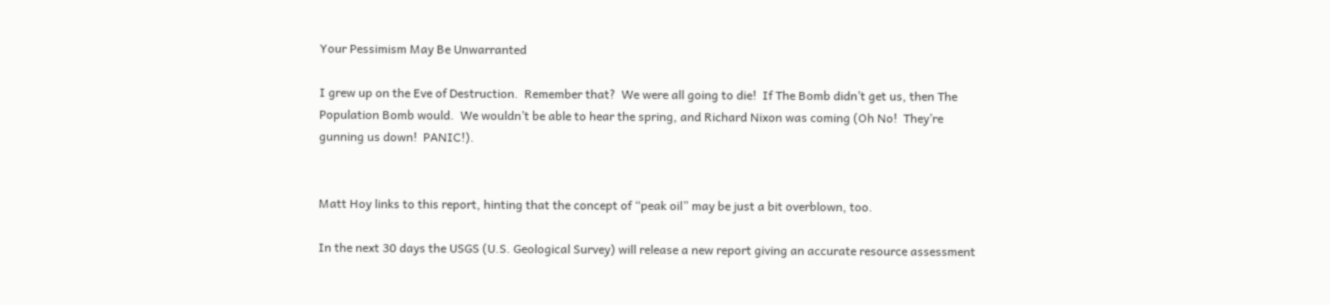Your Pessimism May Be Unwarranted

I grew up on the Eve of Destruction.  Remember that?  We were all going to die!  If The Bomb didn’t get us, then The Population Bomb would.  We wouldn’t be able to hear the spring, and Richard Nixon was coming (Oh No!  They’re gunning us down!  PANIC!).


Matt Hoy links to this report, hinting that the concept of “peak oil” may be just a bit overblown, too.

In the next 30 days the USGS (U.S. Geological Survey) will release a new report giving an accurate resource assessment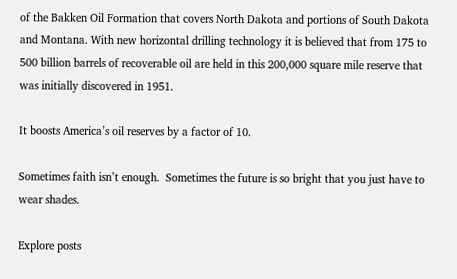of the Bakken Oil Formation that covers North Dakota and portions of South Dakota and Montana. With new horizontal drilling technology it is believed that from 175 to 500 billion barrels of recoverable oil are held in this 200,000 square mile reserve that was initially discovered in 1951.

It boosts America’s oil reserves by a factor of 10.

Sometimes faith isn’t enough.  Sometimes the future is so bright that you just have to wear shades.

Explore posts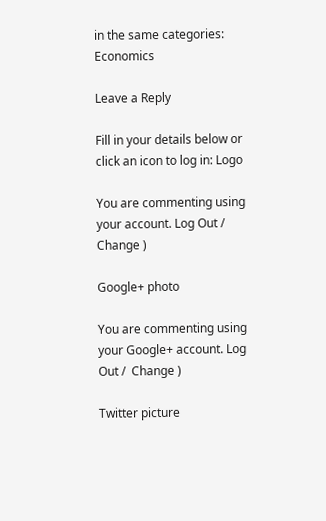in the same categories: Economics

Leave a Reply

Fill in your details below or click an icon to log in: Logo

You are commenting using your account. Log Out /  Change )

Google+ photo

You are commenting using your Google+ account. Log Out /  Change )

Twitter picture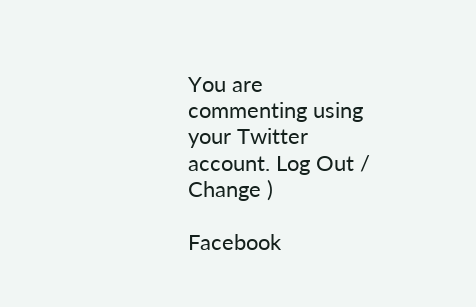You are commenting using your Twitter account. Log Out /  Change )

Facebook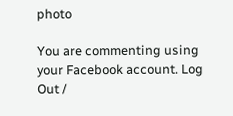photo

You are commenting using your Facebook account. Log Out /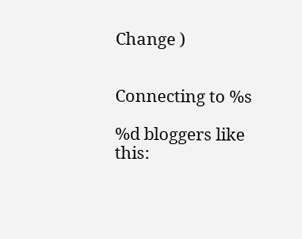Change )


Connecting to %s

%d bloggers like this: